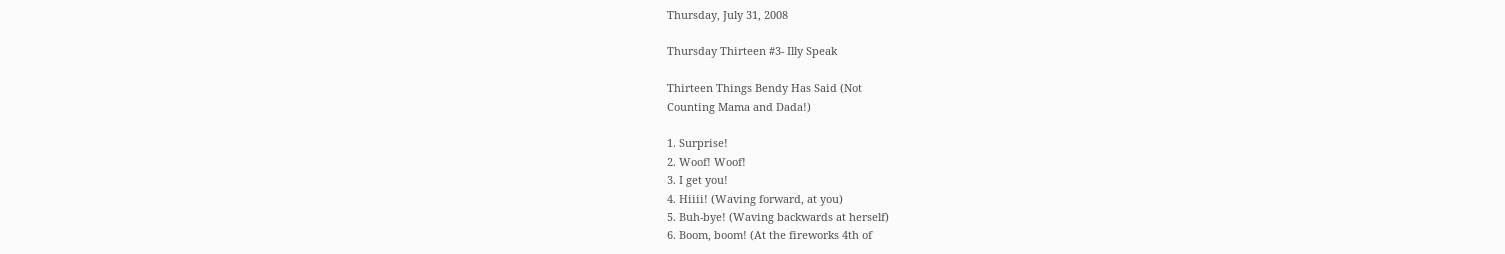Thursday, July 31, 2008

Thursday Thirteen #3- Illy Speak

Thirteen Things Bendy Has Said (Not
Counting Mama and Dada!)

1. Surprise!
2. Woof! Woof!
3. I get you!
4. Hiiii! (Waving forward, at you)
5. Buh-bye! (Waving backwards at herself)
6. Boom, boom! (At the fireworks 4th of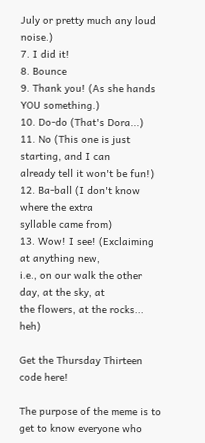July or pretty much any loud noise.)
7. I did it!
8. Bounce
9. Thank you! (As she hands YOU something.)
10. Do-do (That's Dora...)
11. No (This one is just starting, and I can
already tell it won't be fun!)
12. Ba-ball (I don't know where the extra
syllable came from)
13. Wow! I see! (Exclaiming at anything new,
i.e., on our walk the other day, at the sky, at
the flowers, at the rocks... heh)

Get the Thursday Thirteen code here!

The purpose of the meme is to get to know everyone who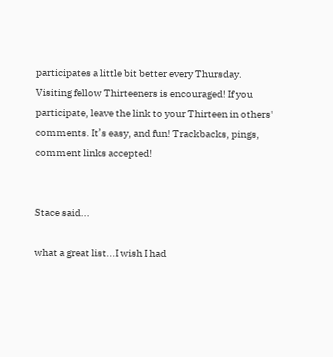participates a little bit better every Thursday. Visiting fellow Thirteeners is encouraged! If you participate, leave the link to your Thirteen in others' comments. It’s easy, and fun! Trackbacks, pings, comment links accepted!


Stace said...

what a great list...I wish I had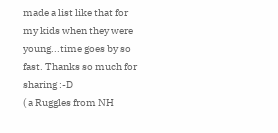made a list like that for my kids when they were young...time goes by so fast. Thanks so much for sharing :-D
( a Ruggles from NH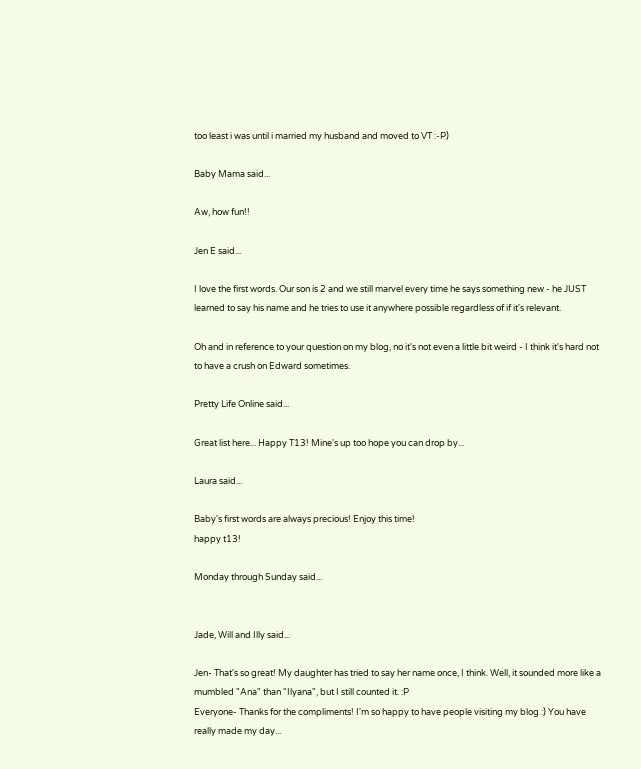too least i was until i married my husband and moved to VT :-P)

Baby Mama said...

Aw, how fun!!

Jen E said...

I love the first words. Our son is 2 and we still marvel every time he says something new - he JUST learned to say his name and he tries to use it anywhere possible regardless of if it's relevant.

Oh and in reference to your question on my blog, no it's not even a little bit weird - I think it's hard not to have a crush on Edward sometimes.

Pretty Life Online said...

Great list here... Happy T13! Mine's up too hope you can drop by...

Laura said...

Baby's first words are always precious! Enjoy this time!
happy t13!

Monday through Sunday said...


Jade, Will and Illy said...

Jen- That's so great! My daughter has tried to say her name once, I think. Well, it sounded more like a mumbled "Ana" than "Ilyana", but I still counted it. :P
Everyone- Thanks for the compliments! I'm so happy to have people visiting my blog :) You have really made my day...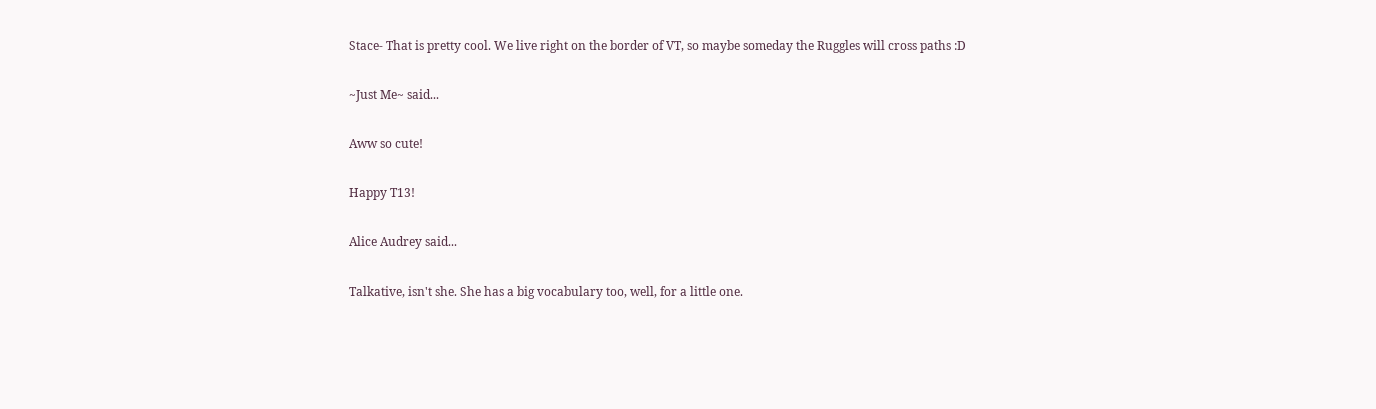Stace- That is pretty cool. We live right on the border of VT, so maybe someday the Ruggles will cross paths :D

~Just Me~ said...

Aww so cute!

Happy T13!

Alice Audrey said...

Talkative, isn't she. She has a big vocabulary too, well, for a little one.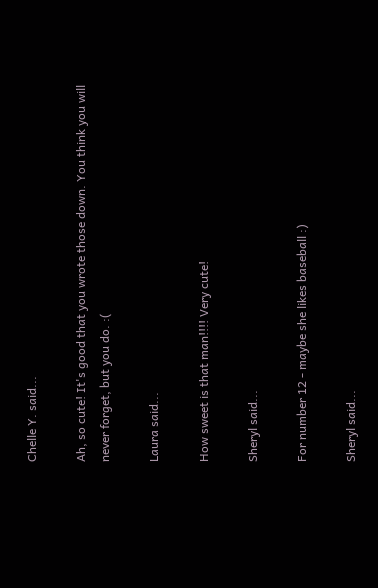Chelle Y. said...

Ah, so cute! It's good that you wrote those down. You think you will never forget, but you do. :(

Laura said...

How sweet is that man!!!! Very cute!

Sheryl said...

For number 12 - maybe she likes baseball :)

Sheryl said...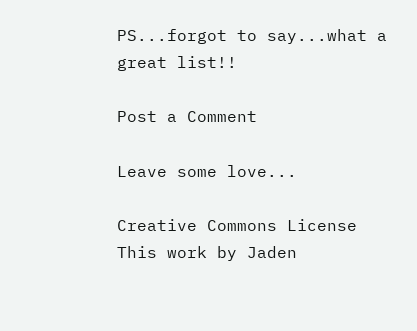PS...forgot to say...what a great list!!

Post a Comment

Leave some love...

Creative Commons License
This work by Jaden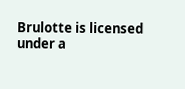Brulotte is licensed under a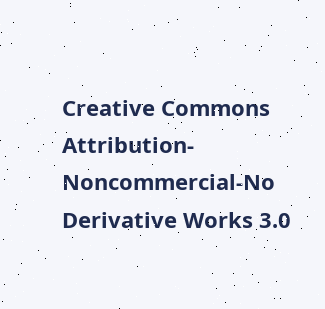Creative Commons Attribution-Noncommercial-No Derivative Works 3.0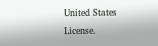United States License.